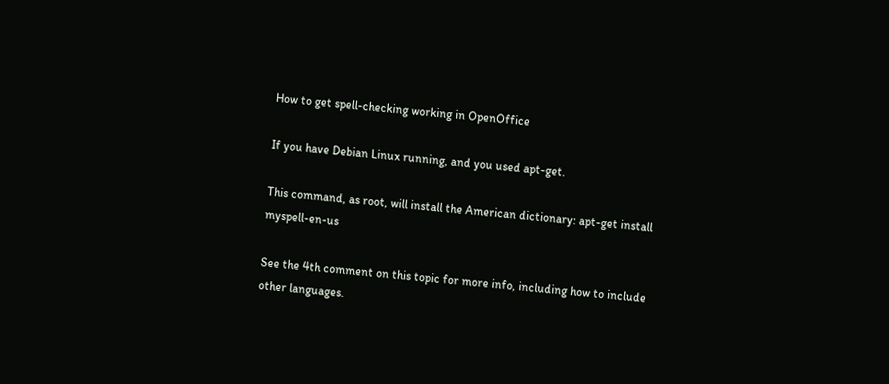How to get spell-checking working in OpenOffice

If you have Debian Linux running, and you used apt-get.

This command, as root, will install the American dictionary: apt-get install myspell-en-us

See the 4th comment on this topic for more info, including how to include other languages.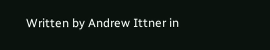Written by Andrew Ittner in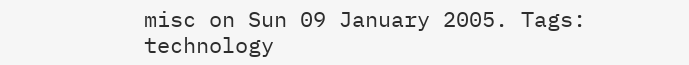misc on Sun 09 January 2005. Tags: technology